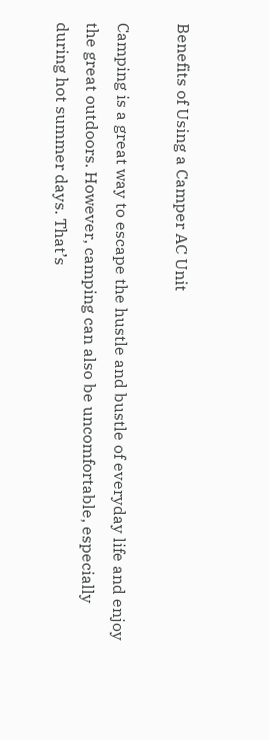Benefits of Using a Camper AC Unit

Camping is a great way to escape the hustle and bustle of everyday life and enjoy the great outdoors. However, camping can also be uncomfortable, especially during hot summer days. That’s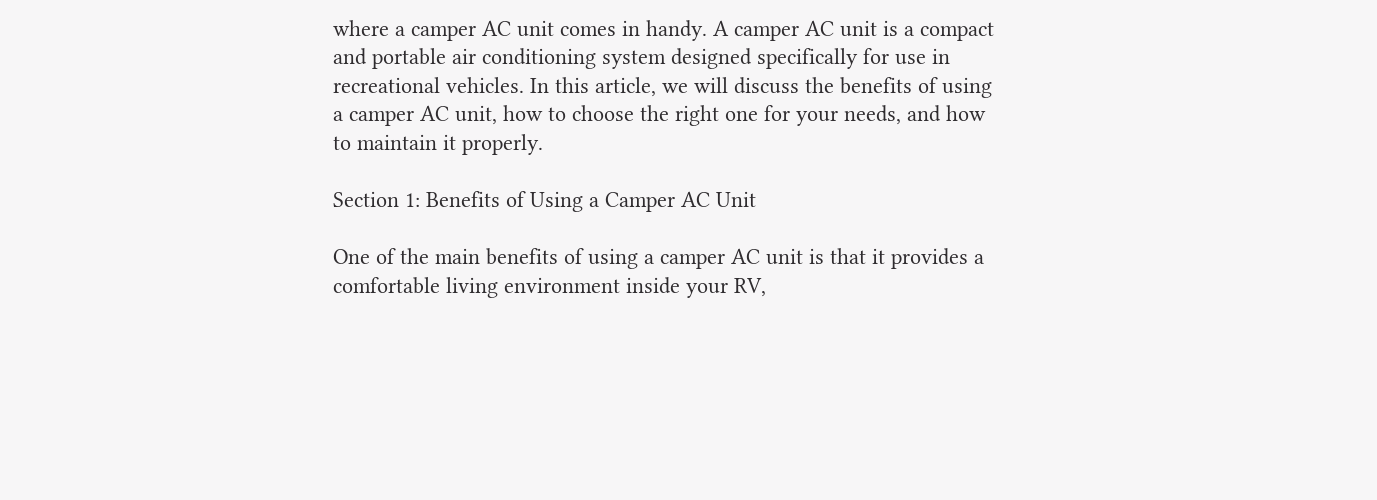where a camper AC unit comes in handy. A camper AC unit is a compact and portable air conditioning system designed specifically for use in recreational vehicles. In this article, we will discuss the benefits of using a camper AC unit, how to choose the right one for your needs, and how to maintain it properly.

Section 1: Benefits of Using a Camper AC Unit

One of the main benefits of using a camper AC unit is that it provides a comfortable living environment inside your RV,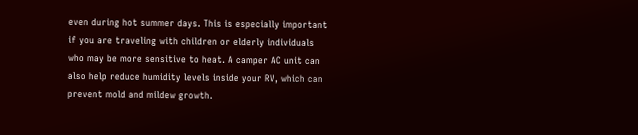even during hot summer days. This is especially important if you are traveling with children or elderly individuals who may be more sensitive to heat. A camper AC unit can also help reduce humidity levels inside your RV, which can prevent mold and mildew growth.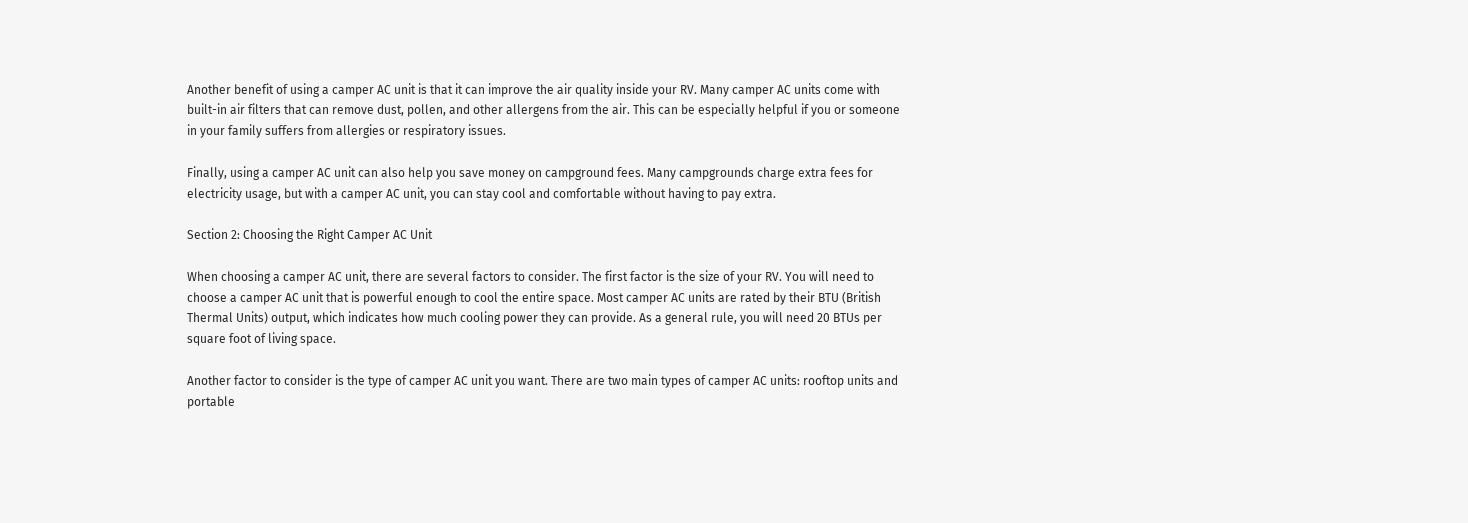Another benefit of using a camper AC unit is that it can improve the air quality inside your RV. Many camper AC units come with built-in air filters that can remove dust, pollen, and other allergens from the air. This can be especially helpful if you or someone in your family suffers from allergies or respiratory issues.

Finally, using a camper AC unit can also help you save money on campground fees. Many campgrounds charge extra fees for electricity usage, but with a camper AC unit, you can stay cool and comfortable without having to pay extra.

Section 2: Choosing the Right Camper AC Unit

When choosing a camper AC unit, there are several factors to consider. The first factor is the size of your RV. You will need to choose a camper AC unit that is powerful enough to cool the entire space. Most camper AC units are rated by their BTU (British Thermal Units) output, which indicates how much cooling power they can provide. As a general rule, you will need 20 BTUs per square foot of living space.

Another factor to consider is the type of camper AC unit you want. There are two main types of camper AC units: rooftop units and portable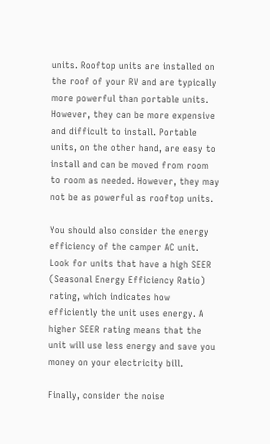units. Rooftop units are installed on the roof of your RV and are typically more powerful than portable units. However, they can be more expensive and difficult to install. Portable units, on the other hand, are easy to install and can be moved from room to room as needed. However, they may not be as powerful as rooftop units.

You should also consider the energy efficiency of the camper AC unit. Look for units that have a high SEER (Seasonal Energy Efficiency Ratio) rating, which indicates how efficiently the unit uses energy. A higher SEER rating means that the unit will use less energy and save you money on your electricity bill.

Finally, consider the noise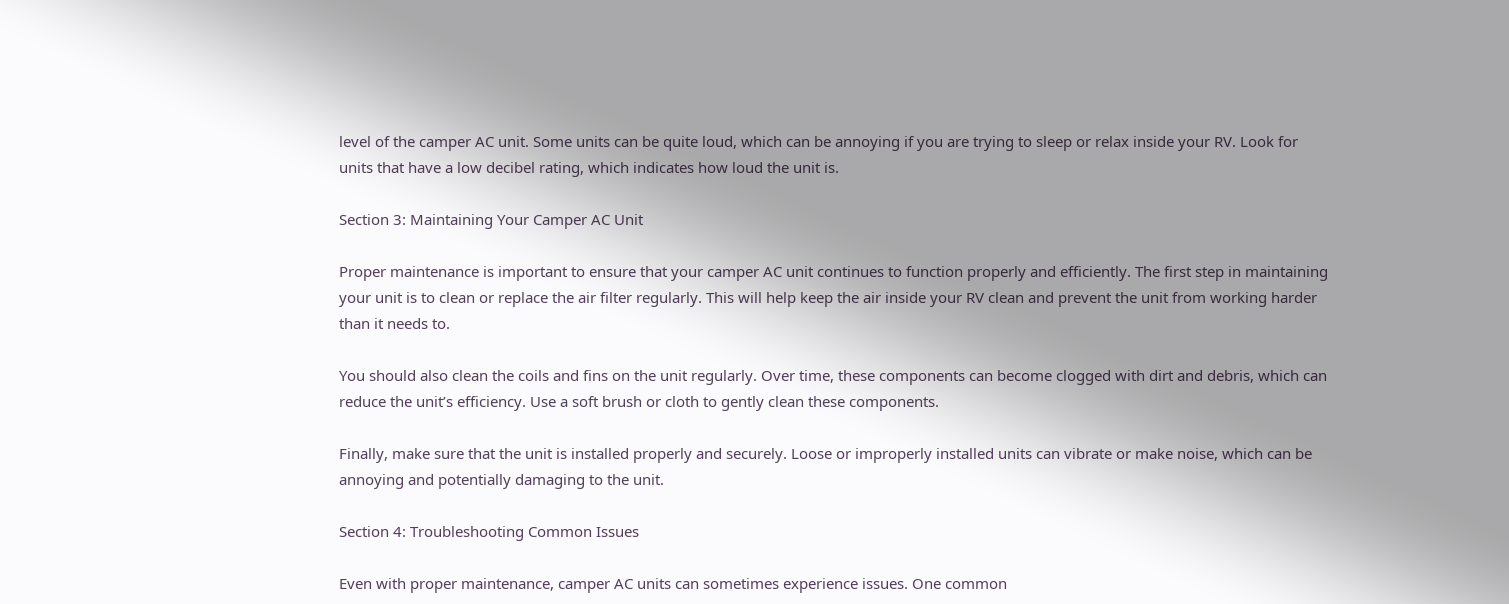level of the camper AC unit. Some units can be quite loud, which can be annoying if you are trying to sleep or relax inside your RV. Look for units that have a low decibel rating, which indicates how loud the unit is.

Section 3: Maintaining Your Camper AC Unit

Proper maintenance is important to ensure that your camper AC unit continues to function properly and efficiently. The first step in maintaining your unit is to clean or replace the air filter regularly. This will help keep the air inside your RV clean and prevent the unit from working harder than it needs to.

You should also clean the coils and fins on the unit regularly. Over time, these components can become clogged with dirt and debris, which can reduce the unit’s efficiency. Use a soft brush or cloth to gently clean these components.

Finally, make sure that the unit is installed properly and securely. Loose or improperly installed units can vibrate or make noise, which can be annoying and potentially damaging to the unit.

Section 4: Troubleshooting Common Issues

Even with proper maintenance, camper AC units can sometimes experience issues. One common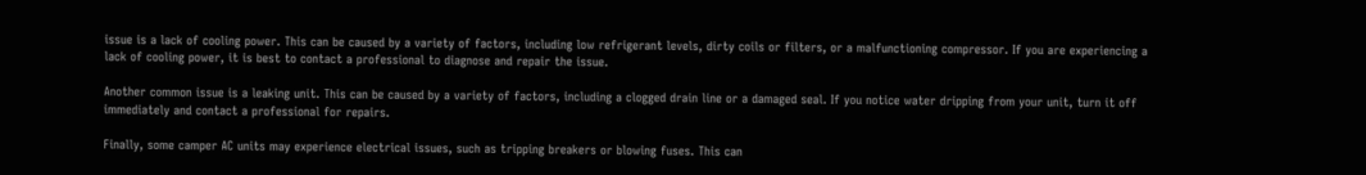issue is a lack of cooling power. This can be caused by a variety of factors, including low refrigerant levels, dirty coils or filters, or a malfunctioning compressor. If you are experiencing a lack of cooling power, it is best to contact a professional to diagnose and repair the issue.

Another common issue is a leaking unit. This can be caused by a variety of factors, including a clogged drain line or a damaged seal. If you notice water dripping from your unit, turn it off immediately and contact a professional for repairs.

Finally, some camper AC units may experience electrical issues, such as tripping breakers or blowing fuses. This can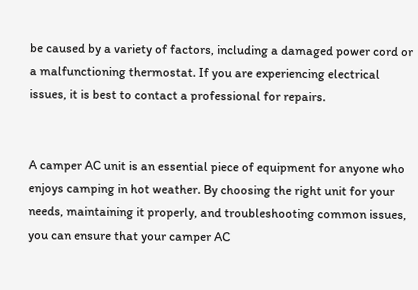be caused by a variety of factors, including a damaged power cord or a malfunctioning thermostat. If you are experiencing electrical issues, it is best to contact a professional for repairs.


A camper AC unit is an essential piece of equipment for anyone who enjoys camping in hot weather. By choosing the right unit for your needs, maintaining it properly, and troubleshooting common issues, you can ensure that your camper AC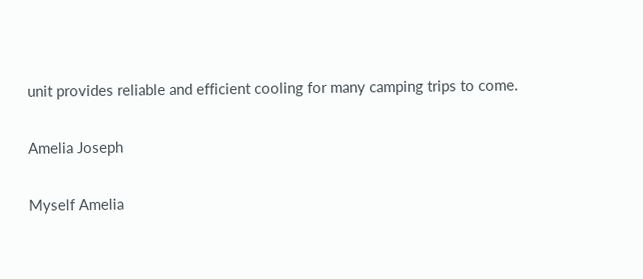unit provides reliable and efficient cooling for many camping trips to come.

Amelia Joseph

Myself Amelia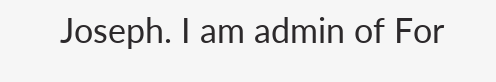Joseph. I am admin of For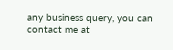any business query, you can contact me at